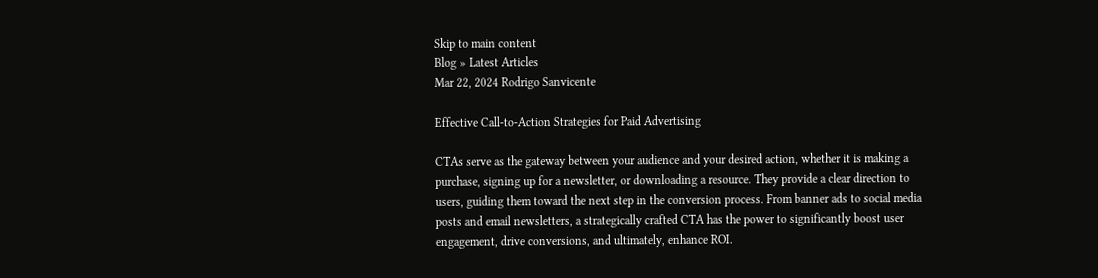Skip to main content
Blog » Latest Articles
Mar 22, 2024 Rodrigo Sanvicente

Effective Call-to-Action Strategies for Paid Advertising

CTAs serve as the gateway between your audience and your desired action, whether it is making a purchase, signing up for a newsletter, or downloading a resource. They provide a clear direction to users, guiding them toward the next step in the conversion process. From banner ads to social media posts and email newsletters, a strategically crafted CTA has the power to significantly boost user engagement, drive conversions, and ultimately, enhance ROI.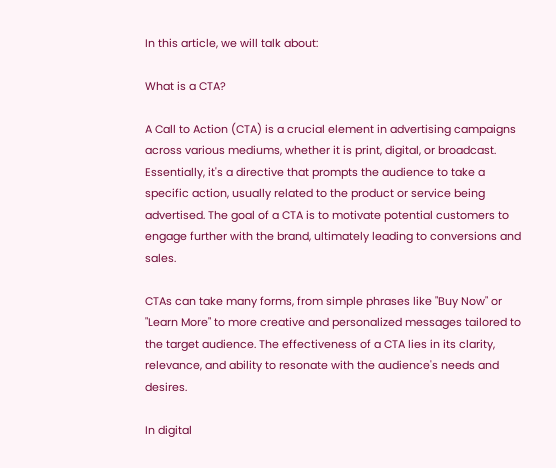In this article, we will talk about:

What is a CTA?

A Call to Action (CTA) is a crucial element in advertising campaigns across various mediums, whether it is print, digital, or broadcast. Essentially, it's a directive that prompts the audience to take a specific action, usually related to the product or service being advertised. The goal of a CTA is to motivate potential customers to engage further with the brand, ultimately leading to conversions and sales.

CTAs can take many forms, from simple phrases like "Buy Now" or "Learn More" to more creative and personalized messages tailored to the target audience. The effectiveness of a CTA lies in its clarity, relevance, and ability to resonate with the audience's needs and desires.

In digital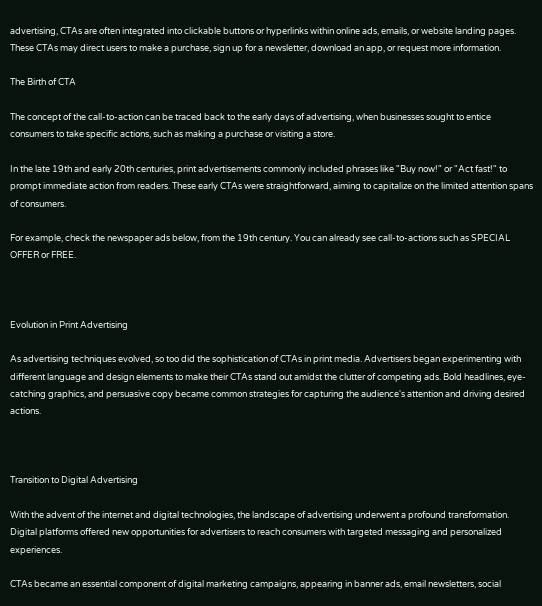advertising, CTAs are often integrated into clickable buttons or hyperlinks within online ads, emails, or website landing pages. These CTAs may direct users to make a purchase, sign up for a newsletter, download an app, or request more information.

The Birth of CTA

The concept of the call-to-action can be traced back to the early days of advertising, when businesses sought to entice consumers to take specific actions, such as making a purchase or visiting a store.

In the late 19th and early 20th centuries, print advertisements commonly included phrases like "Buy now!" or "Act fast!" to prompt immediate action from readers. These early CTAs were straightforward, aiming to capitalize on the limited attention spans of consumers.

For example, check the newspaper ads below, from the 19th century. You can already see call-to-actions such as SPECIAL OFFER or FREE.



Evolution in Print Advertising

As advertising techniques evolved, so too did the sophistication of CTAs in print media. Advertisers began experimenting with different language and design elements to make their CTAs stand out amidst the clutter of competing ads. Bold headlines, eye-catching graphics, and persuasive copy became common strategies for capturing the audience's attention and driving desired actions.



Transition to Digital Advertising

With the advent of the internet and digital technologies, the landscape of advertising underwent a profound transformation. Digital platforms offered new opportunities for advertisers to reach consumers with targeted messaging and personalized experiences.

CTAs became an essential component of digital marketing campaigns, appearing in banner ads, email newsletters, social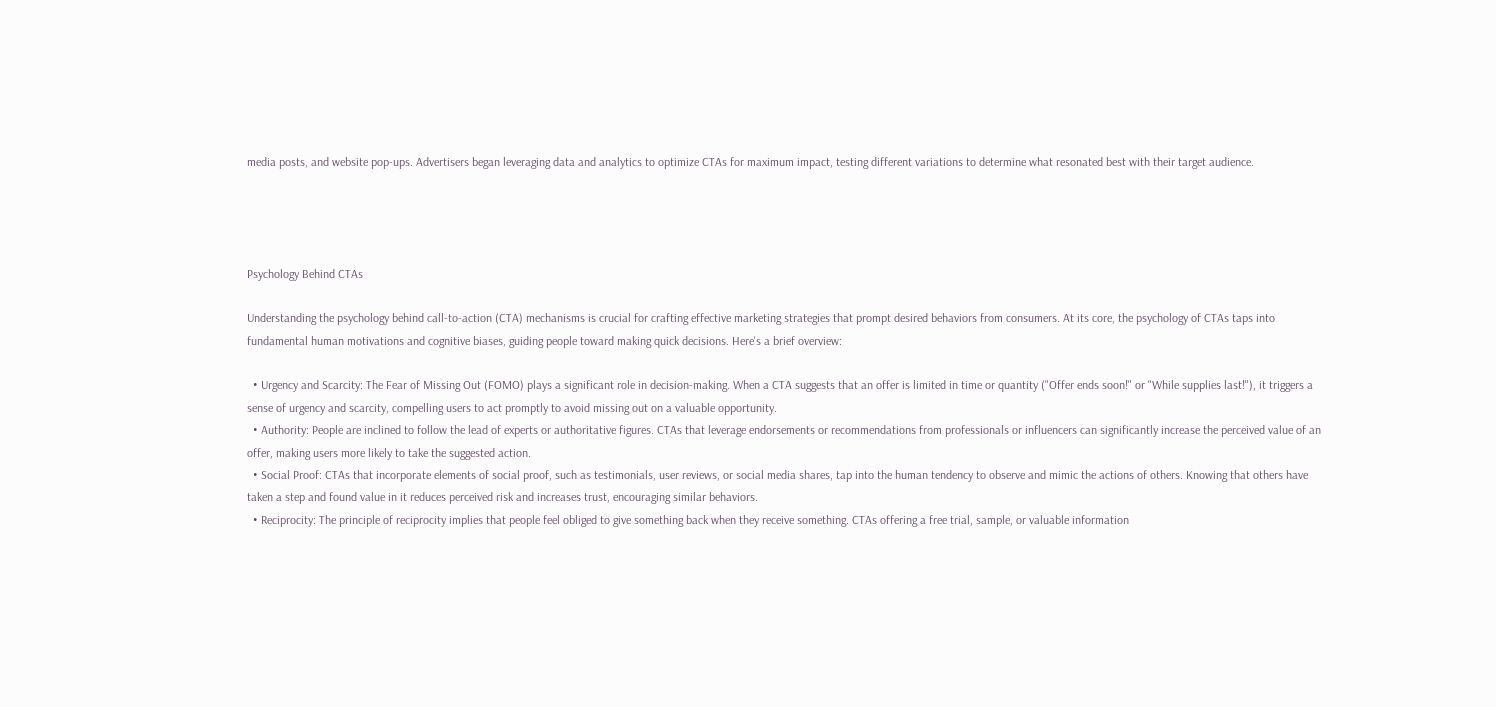media posts, and website pop-ups. Advertisers began leveraging data and analytics to optimize CTAs for maximum impact, testing different variations to determine what resonated best with their target audience.




Psychology Behind CTAs

Understanding the psychology behind call-to-action (CTA) mechanisms is crucial for crafting effective marketing strategies that prompt desired behaviors from consumers. At its core, the psychology of CTAs taps into fundamental human motivations and cognitive biases, guiding people toward making quick decisions. Here's a brief overview:

  • Urgency and Scarcity: The Fear of Missing Out (FOMO) plays a significant role in decision-making. When a CTA suggests that an offer is limited in time or quantity ("Offer ends soon!" or "While supplies last!"), it triggers a sense of urgency and scarcity, compelling users to act promptly to avoid missing out on a valuable opportunity.
  • Authority: People are inclined to follow the lead of experts or authoritative figures. CTAs that leverage endorsements or recommendations from professionals or influencers can significantly increase the perceived value of an offer, making users more likely to take the suggested action.
  • Social Proof: CTAs that incorporate elements of social proof, such as testimonials, user reviews, or social media shares, tap into the human tendency to observe and mimic the actions of others. Knowing that others have taken a step and found value in it reduces perceived risk and increases trust, encouraging similar behaviors.
  • Reciprocity: The principle of reciprocity implies that people feel obliged to give something back when they receive something. CTAs offering a free trial, sample, or valuable information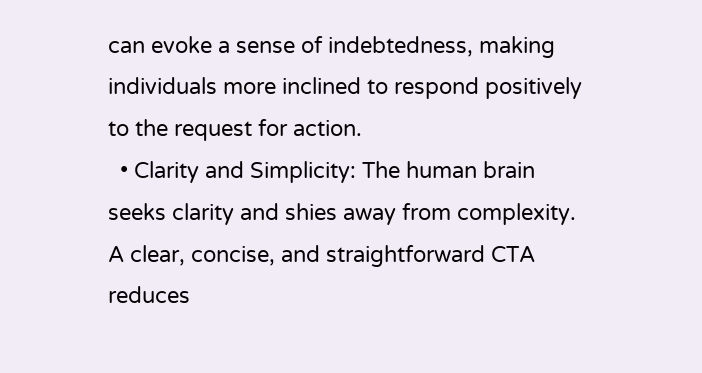can evoke a sense of indebtedness, making individuals more inclined to respond positively to the request for action.
  • Clarity and Simplicity: The human brain seeks clarity and shies away from complexity. A clear, concise, and straightforward CTA reduces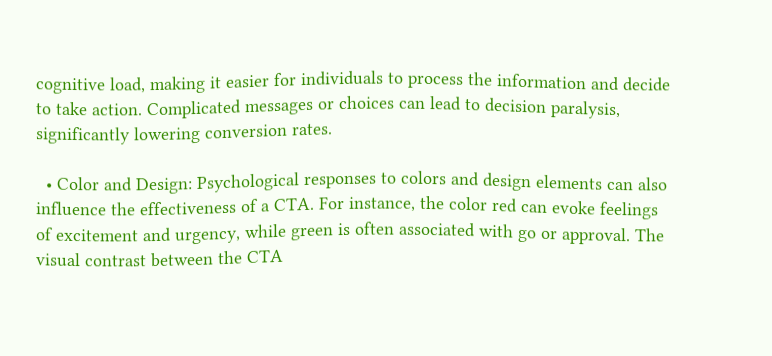cognitive load, making it easier for individuals to process the information and decide to take action. Complicated messages or choices can lead to decision paralysis, significantly lowering conversion rates.

  • Color and Design: Psychological responses to colors and design elements can also influence the effectiveness of a CTA. For instance, the color red can evoke feelings of excitement and urgency, while green is often associated with go or approval. The visual contrast between the CTA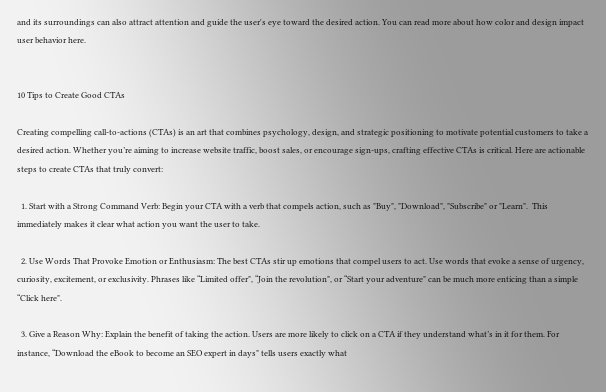and its surroundings can also attract attention and guide the user's eye toward the desired action. You can read more about how color and design impact user behavior here.


10 Tips to Create Good CTAs

Creating compelling call-to-actions (CTAs) is an art that combines psychology, design, and strategic positioning to motivate potential customers to take a desired action. Whether you’re aiming to increase website traffic, boost sales, or encourage sign-ups, crafting effective CTAs is critical. Here are actionable steps to create CTAs that truly convert:

  1. Start with a Strong Command Verb: Begin your CTA with a verb that compels action, such as "Buy", "Download", "Subscribe" or "Learn".  This immediately makes it clear what action you want the user to take.

  2. Use Words That Provoke Emotion or Enthusiasm: The best CTAs stir up emotions that compel users to act. Use words that evoke a sense of urgency, curiosity, excitement, or exclusivity. Phrases like “Limited offer", “Join the revolution", or “Start your adventure" can be much more enticing than a simple “Click here".

  3. Give a Reason Why: Explain the benefit of taking the action. Users are more likely to click on a CTA if they understand what’s in it for them. For instance, “Download the eBook to become an SEO expert in days" tells users exactly what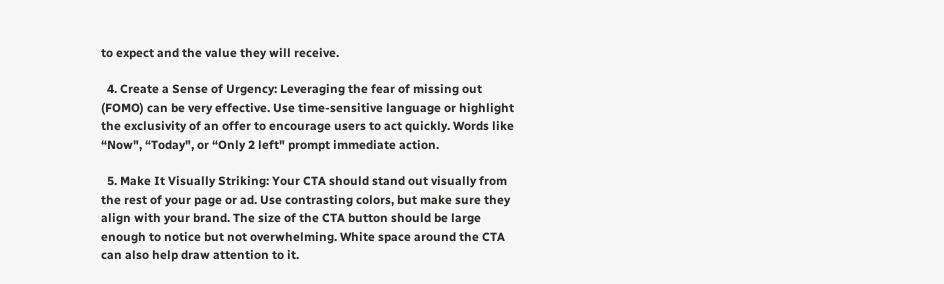to expect and the value they will receive.

  4. Create a Sense of Urgency: Leveraging the fear of missing out (FOMO) can be very effective. Use time-sensitive language or highlight the exclusivity of an offer to encourage users to act quickly. Words like “Now", “Today", or “Only 2 left" prompt immediate action.

  5. Make It Visually Striking: Your CTA should stand out visually from the rest of your page or ad. Use contrasting colors, but make sure they align with your brand. The size of the CTA button should be large enough to notice but not overwhelming. White space around the CTA can also help draw attention to it.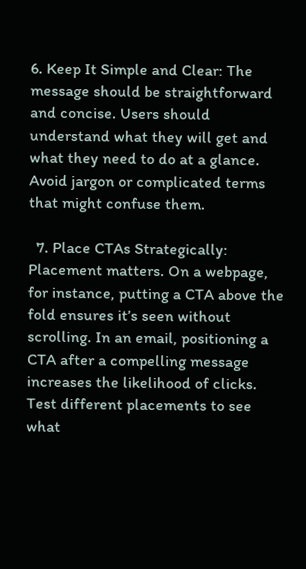6. Keep It Simple and Clear: The message should be straightforward and concise. Users should understand what they will get and what they need to do at a glance. Avoid jargon or complicated terms that might confuse them.

  7. Place CTAs Strategically: Placement matters. On a webpage, for instance, putting a CTA above the fold ensures it’s seen without scrolling. In an email, positioning a CTA after a compelling message increases the likelihood of clicks. Test different placements to see what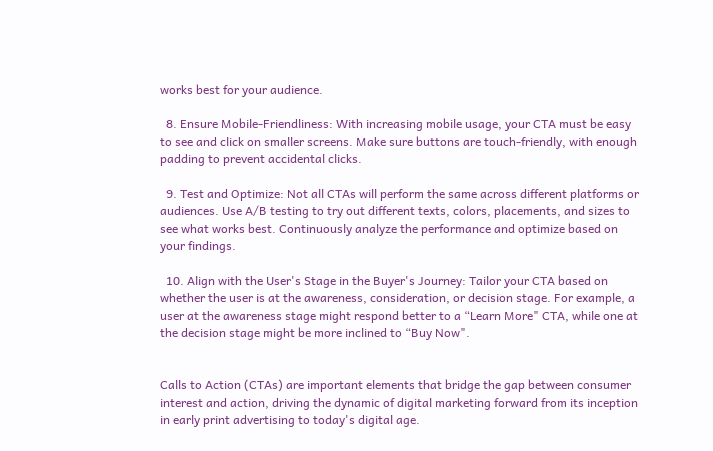works best for your audience.

  8. Ensure Mobile-Friendliness: With increasing mobile usage, your CTA must be easy to see and click on smaller screens. Make sure buttons are touch-friendly, with enough padding to prevent accidental clicks.

  9. Test and Optimize: Not all CTAs will perform the same across different platforms or audiences. Use A/B testing to try out different texts, colors, placements, and sizes to see what works best. Continuously analyze the performance and optimize based on your findings.

  10. Align with the User's Stage in the Buyer's Journey: Tailor your CTA based on whether the user is at the awareness, consideration, or decision stage. For example, a user at the awareness stage might respond better to a “Learn More" CTA, while one at the decision stage might be more inclined to “Buy Now".


Calls to Action (CTAs) are important elements that bridge the gap between consumer interest and action, driving the dynamic of digital marketing forward from its inception in early print advertising to today's digital age.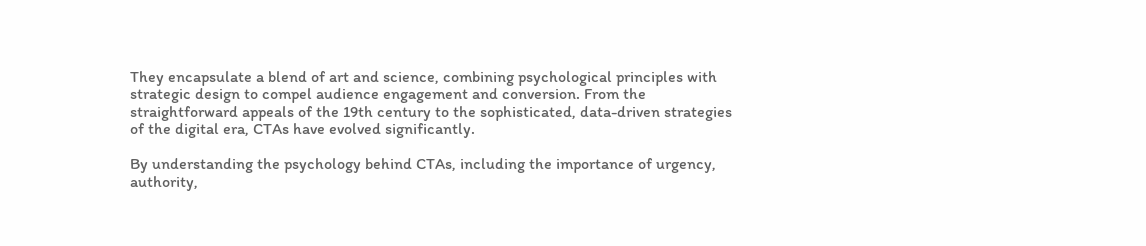They encapsulate a blend of art and science, combining psychological principles with strategic design to compel audience engagement and conversion. From the straightforward appeals of the 19th century to the sophisticated, data-driven strategies of the digital era, CTAs have evolved significantly.

By understanding the psychology behind CTAs, including the importance of urgency, authority,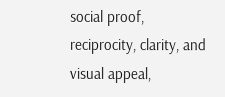social proof, reciprocity, clarity, and visual appeal,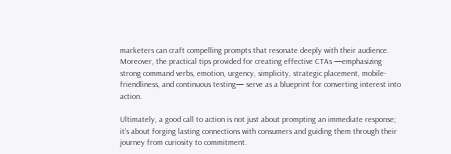marketers can craft compelling prompts that resonate deeply with their audience. Moreover, the practical tips provided for creating effective CTAs —emphasizing strong command verbs, emotion, urgency, simplicity, strategic placement, mobile-friendliness, and continuous testing— serve as a blueprint for converting interest into action.

Ultimately, a good call to action is not just about prompting an immediate response; it's about forging lasting connections with consumers and guiding them through their journey from curiosity to commitment.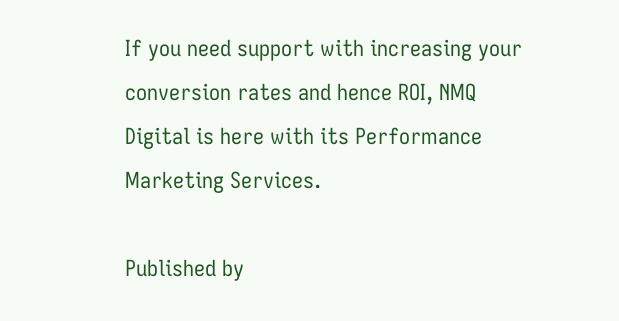If you need support with increasing your conversion rates and hence ROI, NMQ Digital is here with its Performance Marketing Services.

Published by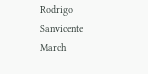Rodrigo Sanvicente March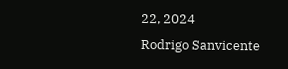22, 2024
Rodrigo Sanvicente